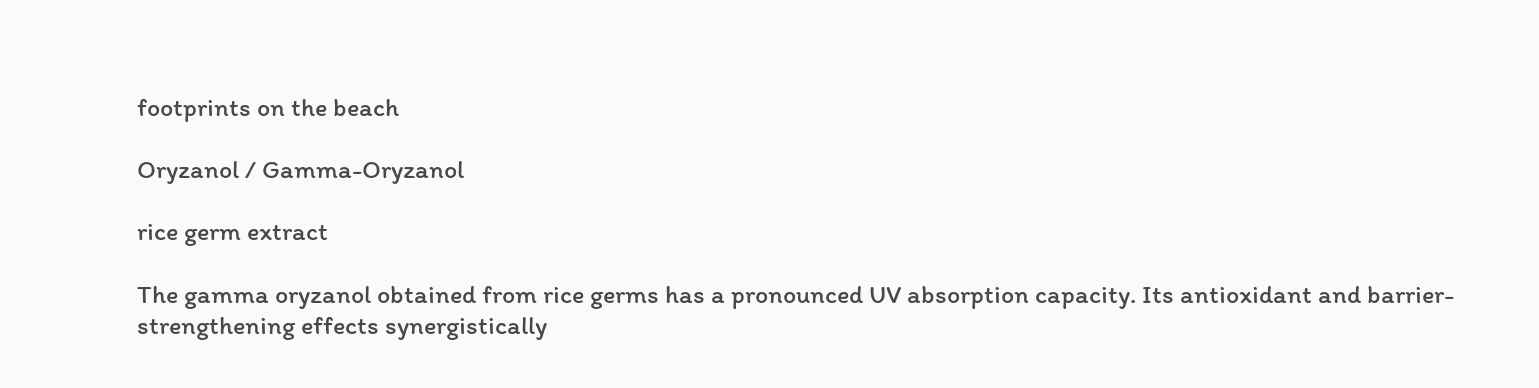footprints on the beach

Oryzanol / Gamma-Oryzanol

rice germ extract

The gamma oryzanol obtained from rice germs has a pronounced UV absorption capacity. Its antioxidant and barrier-strengthening effects synergistically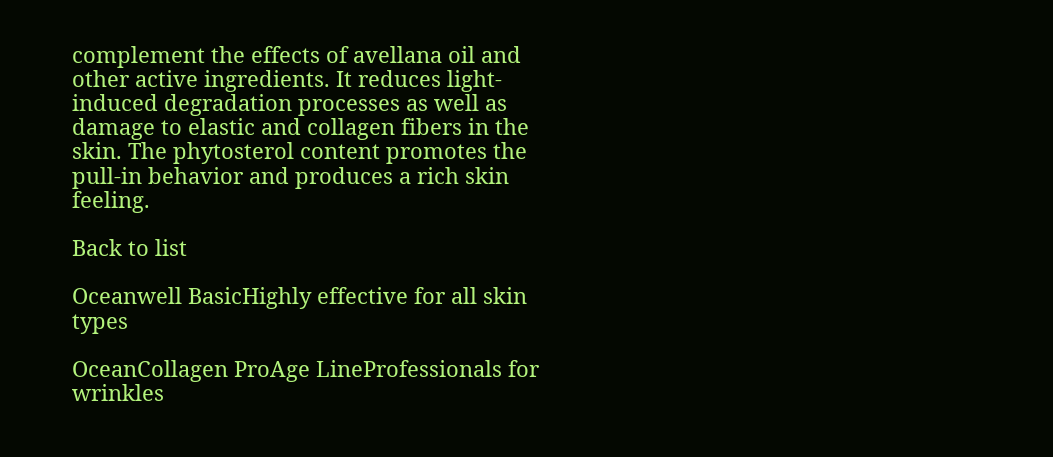complement the effects of avellana oil and other active ingredients. It reduces light-induced degradation processes as well as damage to elastic and collagen fibers in the skin. The phytosterol content promotes the pull-in behavior and produces a rich skin feeling.

Back to list

Oceanwell BasicHighly effective for all skin types

OceanCollagen ProAge LineProfessionals for wrinkles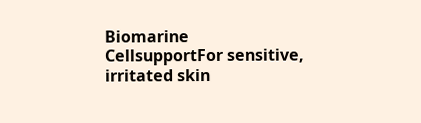Biomarine CellsupportFor sensitive, irritated skin